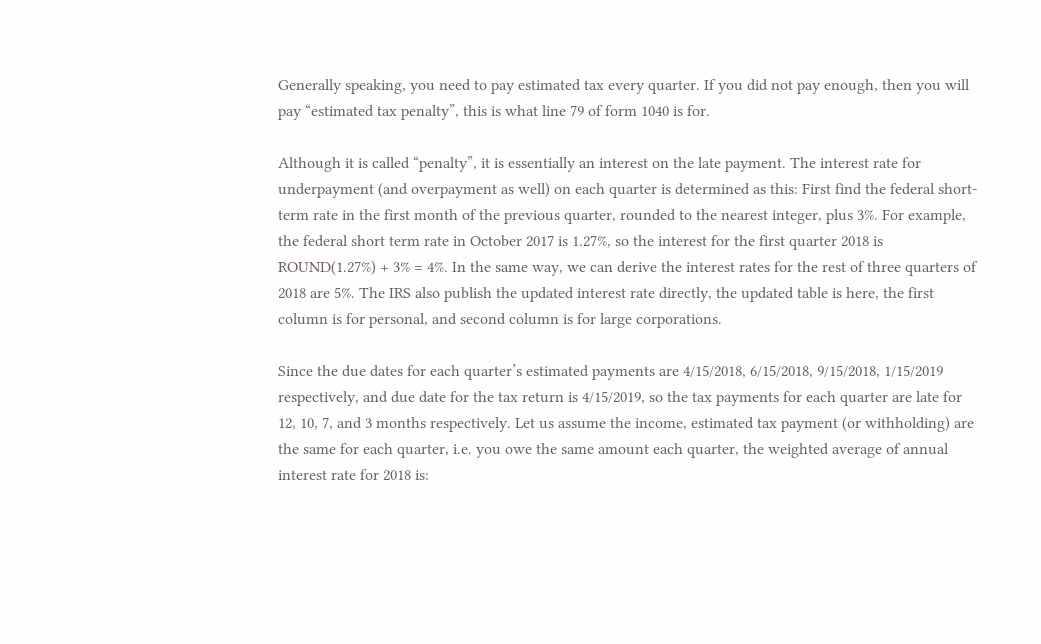Generally speaking, you need to pay estimated tax every quarter. If you did not pay enough, then you will pay “estimated tax penalty”, this is what line 79 of form 1040 is for.

Although it is called “penalty”, it is essentially an interest on the late payment. The interest rate for underpayment (and overpayment as well) on each quarter is determined as this: First find the federal short-term rate in the first month of the previous quarter, rounded to the nearest integer, plus 3%. For example, the federal short term rate in October 2017 is 1.27%, so the interest for the first quarter 2018 is ROUND(1.27%) + 3% = 4%. In the same way, we can derive the interest rates for the rest of three quarters of 2018 are 5%. The IRS also publish the updated interest rate directly, the updated table is here, the first column is for personal, and second column is for large corporations.

Since the due dates for each quarter’s estimated payments are 4/15/2018, 6/15/2018, 9/15/2018, 1/15/2019 respectively, and due date for the tax return is 4/15/2019, so the tax payments for each quarter are late for 12, 10, 7, and 3 months respectively. Let us assume the income, estimated tax payment (or withholding) are the same for each quarter, i.e. you owe the same amount each quarter, the weighted average of annual interest rate for 2018 is: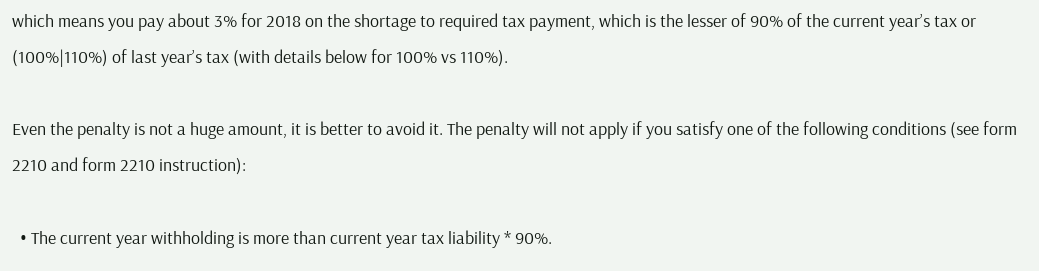which means you pay about 3% for 2018 on the shortage to required tax payment, which is the lesser of 90% of the current year’s tax or (100%|110%) of last year’s tax (with details below for 100% vs 110%).

Even the penalty is not a huge amount, it is better to avoid it. The penalty will not apply if you satisfy one of the following conditions (see form 2210 and form 2210 instruction):

  • The current year withholding is more than current year tax liability * 90%.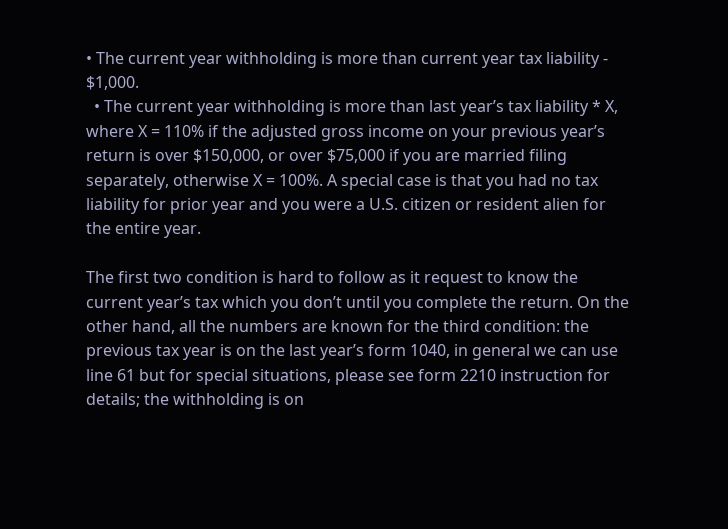• The current year withholding is more than current year tax liability - $1,000.
  • The current year withholding is more than last year’s tax liability * X, where X = 110% if the adjusted gross income on your previous year’s return is over $150,000, or over $75,000 if you are married filing separately, otherwise X = 100%. A special case is that you had no tax liability for prior year and you were a U.S. citizen or resident alien for the entire year.

The first two condition is hard to follow as it request to know the current year’s tax which you don’t until you complete the return. On the other hand, all the numbers are known for the third condition: the previous tax year is on the last year’s form 1040, in general we can use line 61 but for special situations, please see form 2210 instruction for details; the withholding is on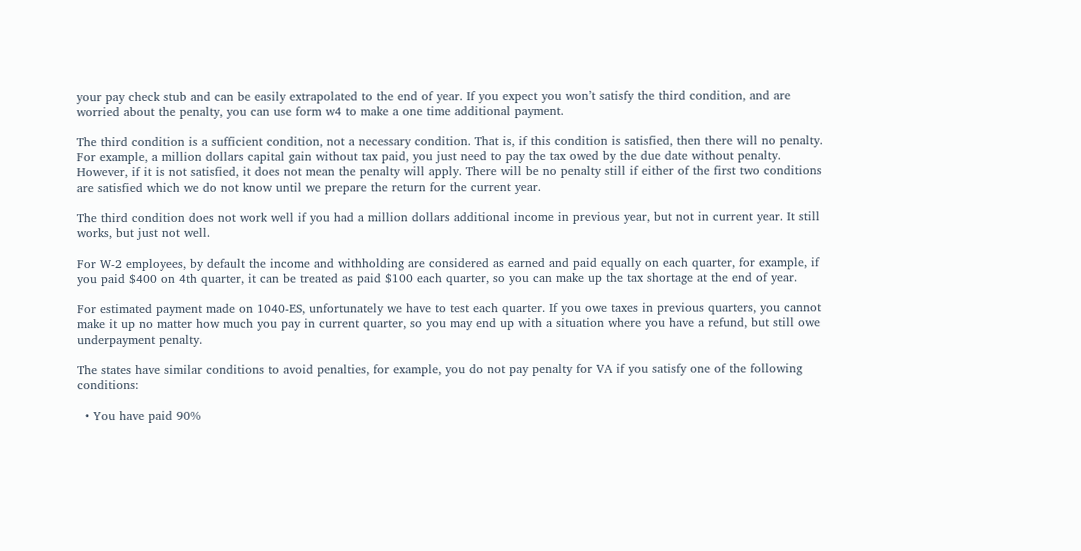your pay check stub and can be easily extrapolated to the end of year. If you expect you won’t satisfy the third condition, and are worried about the penalty, you can use form w4 to make a one time additional payment.

The third condition is a sufficient condition, not a necessary condition. That is, if this condition is satisfied, then there will no penalty. For example, a million dollars capital gain without tax paid, you just need to pay the tax owed by the due date without penalty. However, if it is not satisfied, it does not mean the penalty will apply. There will be no penalty still if either of the first two conditions are satisfied which we do not know until we prepare the return for the current year.

The third condition does not work well if you had a million dollars additional income in previous year, but not in current year. It still works, but just not well.

For W-2 employees, by default the income and withholding are considered as earned and paid equally on each quarter, for example, if you paid $400 on 4th quarter, it can be treated as paid $100 each quarter, so you can make up the tax shortage at the end of year.

For estimated payment made on 1040-ES, unfortunately we have to test each quarter. If you owe taxes in previous quarters, you cannot make it up no matter how much you pay in current quarter, so you may end up with a situation where you have a refund, but still owe underpayment penalty.

The states have similar conditions to avoid penalties, for example, you do not pay penalty for VA if you satisfy one of the following conditions:

  • You have paid 90%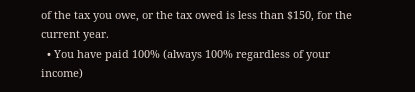of the tax you owe, or the tax owed is less than $150, for the current year.
  • You have paid 100% (always 100% regardless of your income)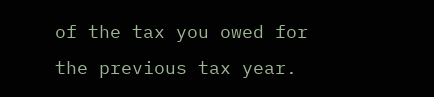of the tax you owed for the previous tax year.